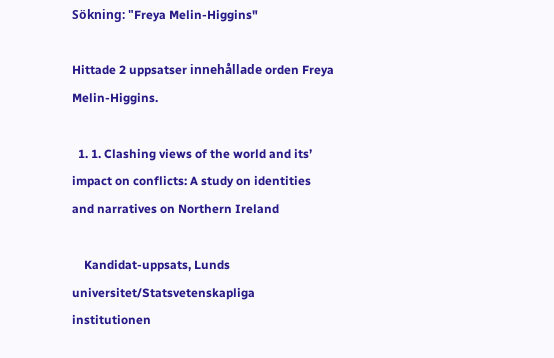Sökning: "Freya Melin-Higgins"

Hittade 2 uppsatser innehållade orden Freya Melin-Higgins.

  1. 1. Clashing views of the world and its’ impact on conflicts: A study on identities and narratives on Northern Ireland

    Kandidat-uppsats, Lunds universitet/Statsvetenskapliga institutionen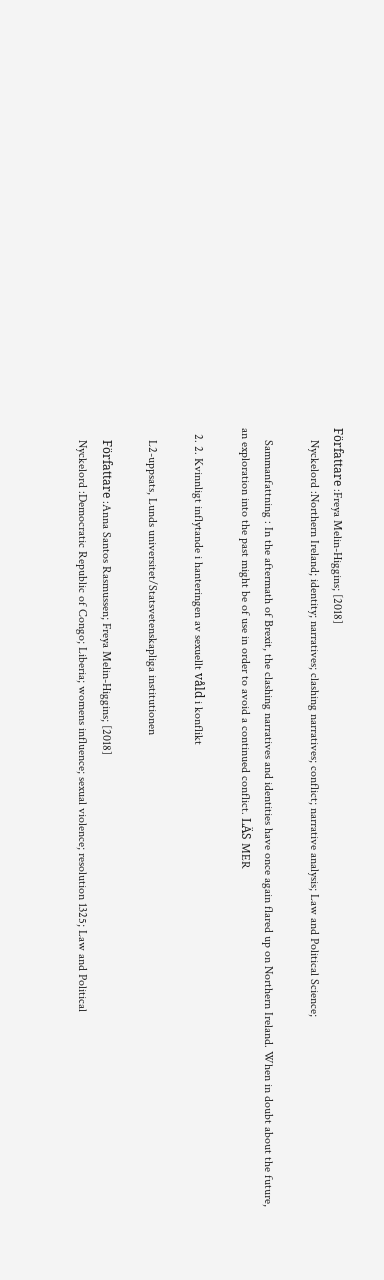Författare :Freya Melin-Higgins; [2018]
    Nyckelord :Northern Ireland; identity; narratives; clashing narratives; conflict; narrative analysis; Law and Political Science;

    Sammanfattning : In the aftermath of Brexit, the clashing narratives and identities have once again flared up on Northern Ireland. When in doubt about the future, an exploration into the past might be of use in order to avoid a continued conflict. LÄS MER

  2. 2. Kvinnligt inflytande i hanteringen av sexuellt våld i konflikt

    L2-uppsats, Lunds universitet/Statsvetenskapliga institutionen

    Författare :Anna Santos Rasmussen; Freya Melin-Higgins; [2018]
    Nyckelord :Democratic Republic of Congo; Liberia; womens influence; sexual violence; resolution 1325; Law and Political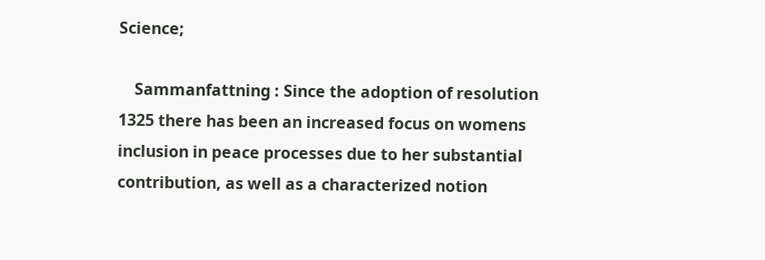Science;

    Sammanfattning : Since the adoption of resolution 1325 there has been an increased focus on womens inclusion in peace processes due to her substantial contribution, as well as a characterized notion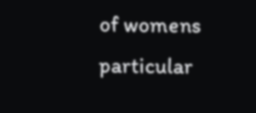of womens particular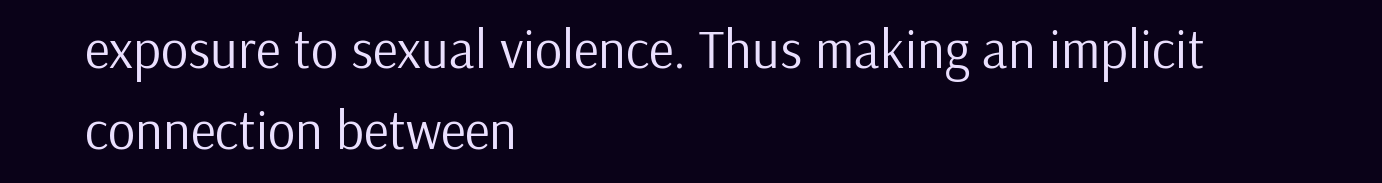exposure to sexual violence. Thus making an implicit connection between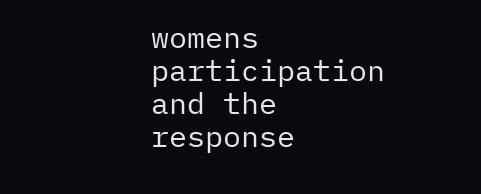womens participation and the response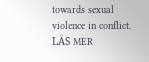towards sexual violence in conflict. LÄS MER